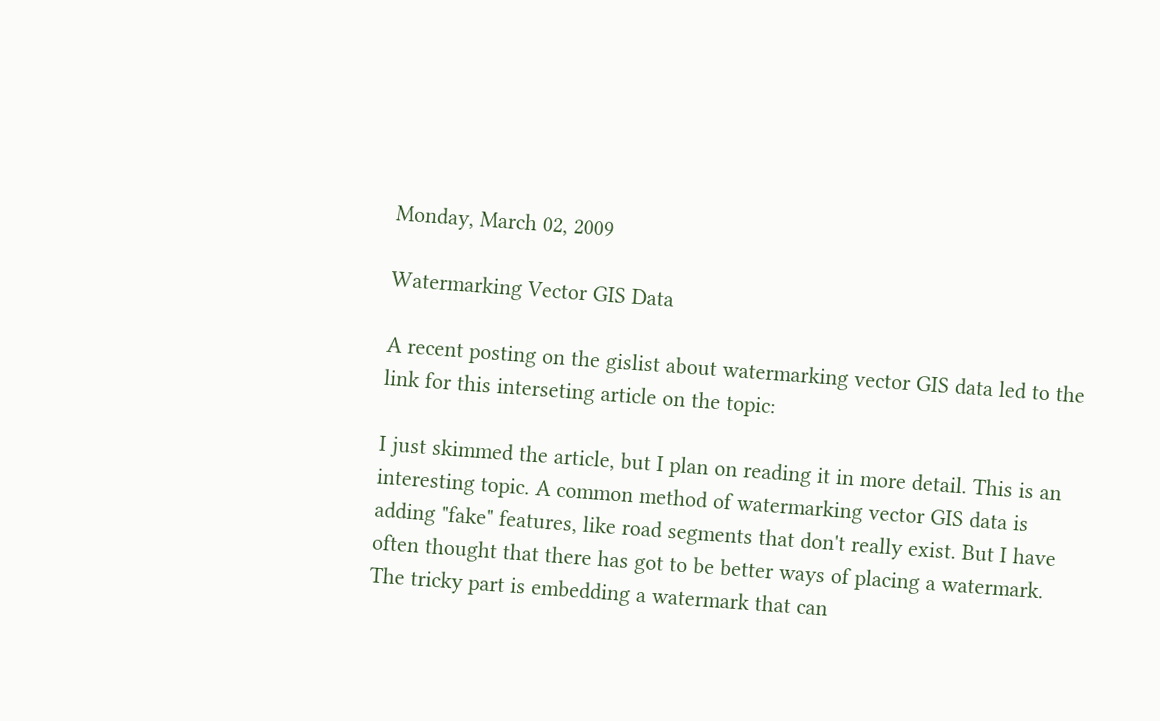Monday, March 02, 2009

Watermarking Vector GIS Data

A recent posting on the gislist about watermarking vector GIS data led to the link for this interseting article on the topic:

I just skimmed the article, but I plan on reading it in more detail. This is an interesting topic. A common method of watermarking vector GIS data is adding "fake" features, like road segments that don't really exist. But I have often thought that there has got to be better ways of placing a watermark. The tricky part is embedding a watermark that can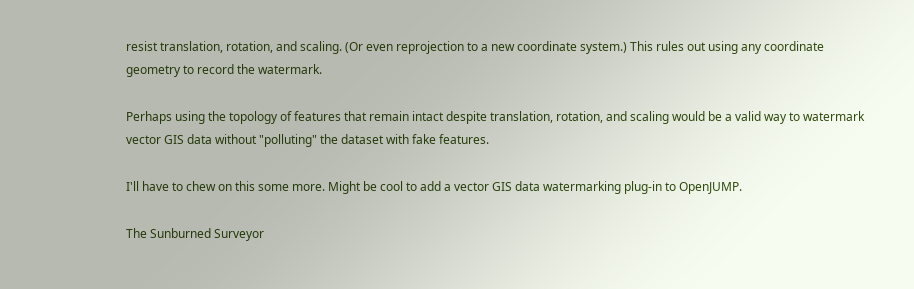resist translation, rotation, and scaling. (Or even reprojection to a new coordinate system.) This rules out using any coordinate geometry to record the watermark.

Perhaps using the topology of features that remain intact despite translation, rotation, and scaling would be a valid way to watermark vector GIS data without "polluting" the dataset with fake features.

I'll have to chew on this some more. Might be cool to add a vector GIS data watermarking plug-in to OpenJUMP.

The Sunburned Surveyor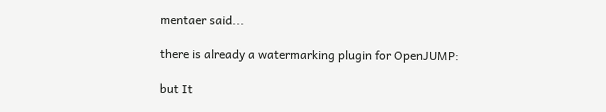mentaer said...

there is already a watermarking plugin for OpenJUMP:

but It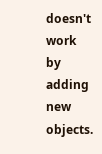doesn't work by adding new objects.